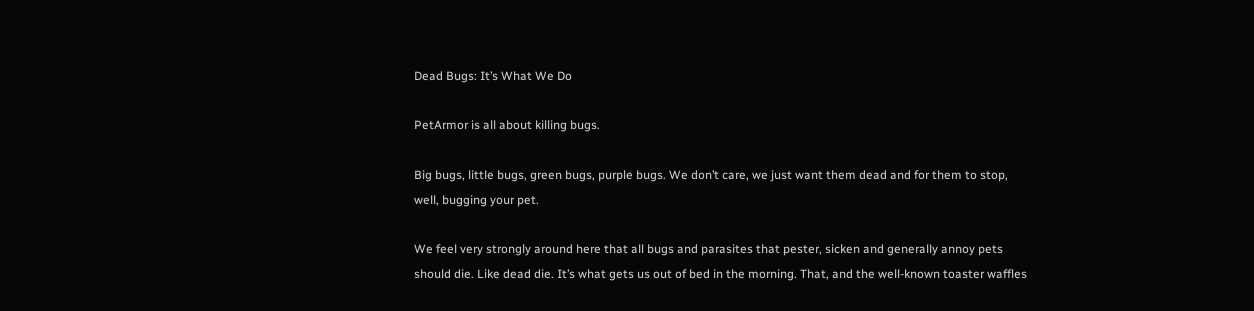Dead Bugs: It’s What We Do

PetArmor is all about killing bugs.

Big bugs, little bugs, green bugs, purple bugs. We don’t care, we just want them dead and for them to stop, well, bugging your pet.

We feel very strongly around here that all bugs and parasites that pester, sicken and generally annoy pets should die. Like dead die. It’s what gets us out of bed in the morning. That, and the well-known toaster waffles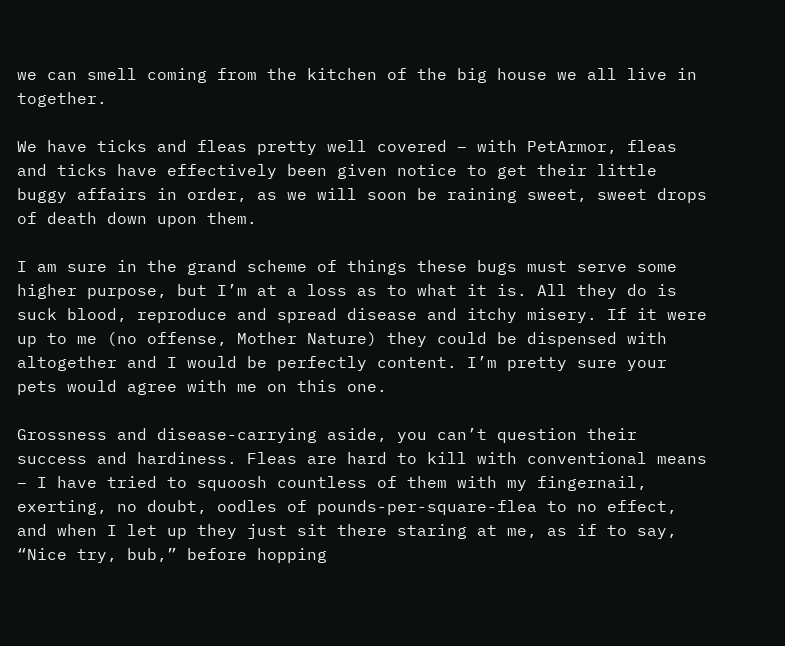we can smell coming from the kitchen of the big house we all live in together.

We have ticks and fleas pretty well covered – with PetArmor, fleas and ticks have effectively been given notice to get their little buggy affairs in order, as we will soon be raining sweet, sweet drops of death down upon them.

I am sure in the grand scheme of things these bugs must serve some higher purpose, but I’m at a loss as to what it is. All they do is suck blood, reproduce and spread disease and itchy misery. If it were up to me (no offense, Mother Nature) they could be dispensed with altogether and I would be perfectly content. I’m pretty sure your pets would agree with me on this one.

Grossness and disease-carrying aside, you can’t question their success and hardiness. Fleas are hard to kill with conventional means – I have tried to squoosh countless of them with my fingernail, exerting, no doubt, oodles of pounds-per-square-flea to no effect, and when I let up they just sit there staring at me, as if to say, “Nice try, bub,” before hopping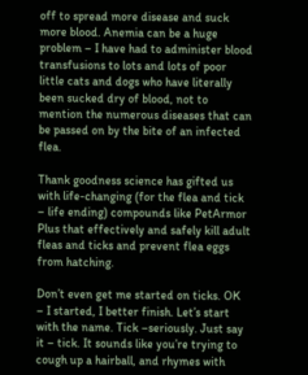off to spread more disease and suck more blood. Anemia can be a huge problem – I have had to administer blood transfusions to lots and lots of poor little cats and dogs who have literally been sucked dry of blood, not to mention the numerous diseases that can be passed on by the bite of an infected flea.

Thank goodness science has gifted us with life-changing (for the flea and tick – life ending) compounds like PetArmor Plus that effectively and safely kill adult fleas and ticks and prevent flea eggs from hatching.

Don’t even get me started on ticks. OK – I started, I better finish. Let’s start with the name. Tick –seriously. Just say it – tick. It sounds like you’re trying to cough up a hairball, and rhymes with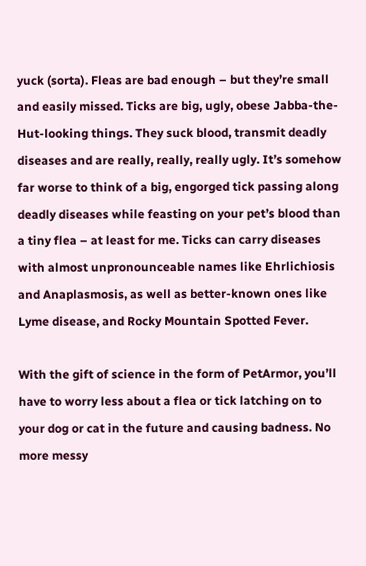yuck (sorta). Fleas are bad enough – but they’re small and easily missed. Ticks are big, ugly, obese Jabba-the-Hut-looking things. They suck blood, transmit deadly diseases and are really, really, really ugly. It’s somehow far worse to think of a big, engorged tick passing along deadly diseases while feasting on your pet’s blood than a tiny flea – at least for me. Ticks can carry diseases with almost unpronounceable names like Ehrlichiosis and Anaplasmosis, as well as better-known ones like Lyme disease, and Rocky Mountain Spotted Fever.

With the gift of science in the form of PetArmor, you’ll have to worry less about a flea or tick latching on to your dog or cat in the future and causing badness. No more messy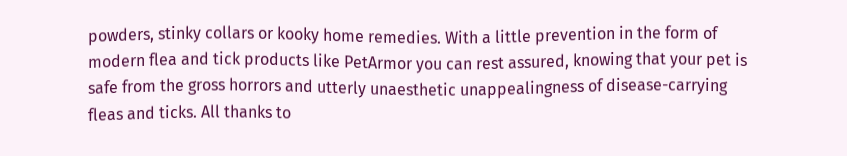powders, stinky collars or kooky home remedies. With a little prevention in the form of modern flea and tick products like PetArmor you can rest assured, knowing that your pet is safe from the gross horrors and utterly unaesthetic unappealingness of disease-carrying fleas and ticks. All thanks to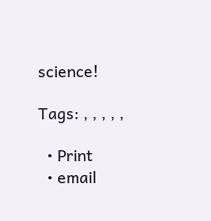science!

Tags: , , , , ,

  • Print
  • email